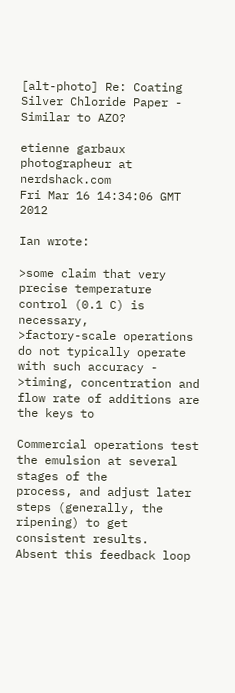[alt-photo] Re: Coating Silver Chloride Paper - Similar to AZO?

etienne garbaux photographeur at nerdshack.com
Fri Mar 16 14:34:06 GMT 2012

Ian wrote:

>some claim that very precise temperature control (0.1 C) is necessary,
>factory-scale operations do not typically operate with such accuracy -
>timing, concentration and flow rate of additions are the keys to

Commercial operations test the emulsion at several stages of the
process, and adjust later steps (generally, the ripening) to get
consistent results.  Absent this feedback loop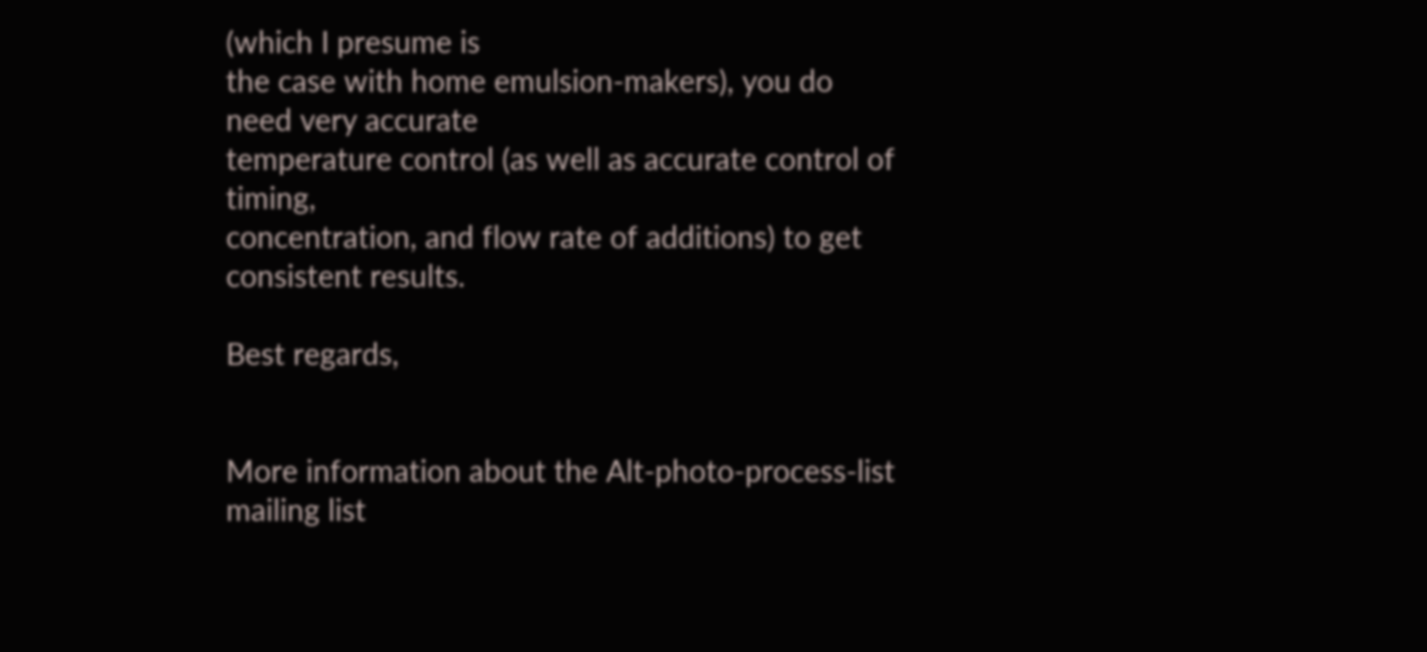(which I presume is
the case with home emulsion-makers), you do need very accurate
temperature control (as well as accurate control of timing,
concentration, and flow rate of additions) to get consistent results.

Best regards,


More information about the Alt-photo-process-list mailing list